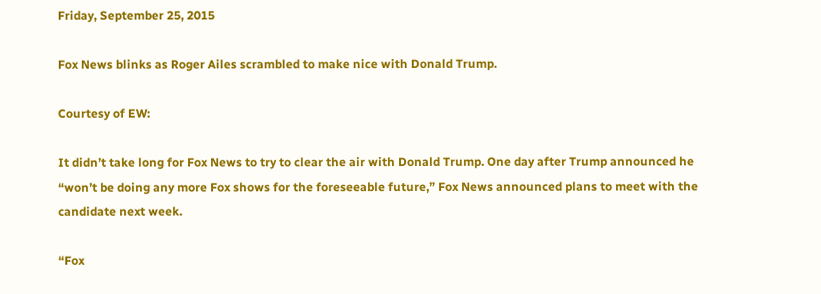Friday, September 25, 2015

Fox News blinks as Roger Ailes scrambled to make nice with Donald Trump.

Courtesy of EW:

It didn’t take long for Fox News to try to clear the air with Donald Trump. One day after Trump announced he “won’t be doing any more Fox shows for the foreseeable future,” Fox News announced plans to meet with the candidate next week.

“Fox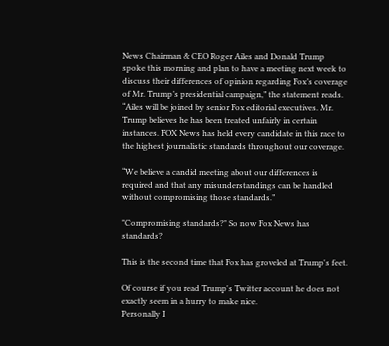News Chairman & CEO Roger Ailes and Donald Trump spoke this morning and plan to have a meeting next week to discuss their differences of opinion regarding Fox’s coverage of Mr. Trump’s presidential campaign,” the statement reads. “Ailes will be joined by senior Fox editorial executives. Mr. Trump believes he has been treated unfairly in certain instances. FOX News has held every candidate in this race to the highest journalistic standards throughout our coverage.

“We believe a candid meeting about our differences is required and that any misunderstandings can be handled without compromising those standards.”

"Compromising standards?" So now Fox News has standards?

This is the second time that Fox has groveled at Trump's feet.

Of course if you read Trump's Twitter account he does not exactly seem in a hurry to make nice.
Personally I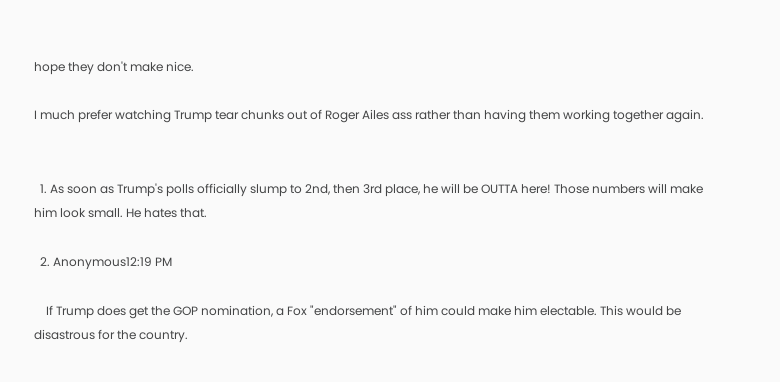hope they don't make nice.

I much prefer watching Trump tear chunks out of Roger Ailes ass rather than having them working together again.


  1. As soon as Trump's polls officially slump to 2nd, then 3rd place, he will be OUTTA here! Those numbers will make him look small. He hates that.

  2. Anonymous12:19 PM

    If Trump does get the GOP nomination, a Fox "endorsement" of him could make him electable. This would be disastrous for the country.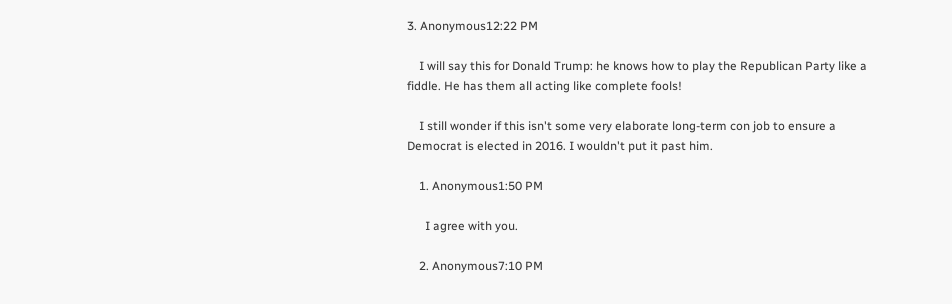3. Anonymous12:22 PM

    I will say this for Donald Trump: he knows how to play the Republican Party like a fiddle. He has them all acting like complete fools!

    I still wonder if this isn't some very elaborate long-term con job to ensure a Democrat is elected in 2016. I wouldn't put it past him.

    1. Anonymous1:50 PM

      I agree with you.

    2. Anonymous7:10 PM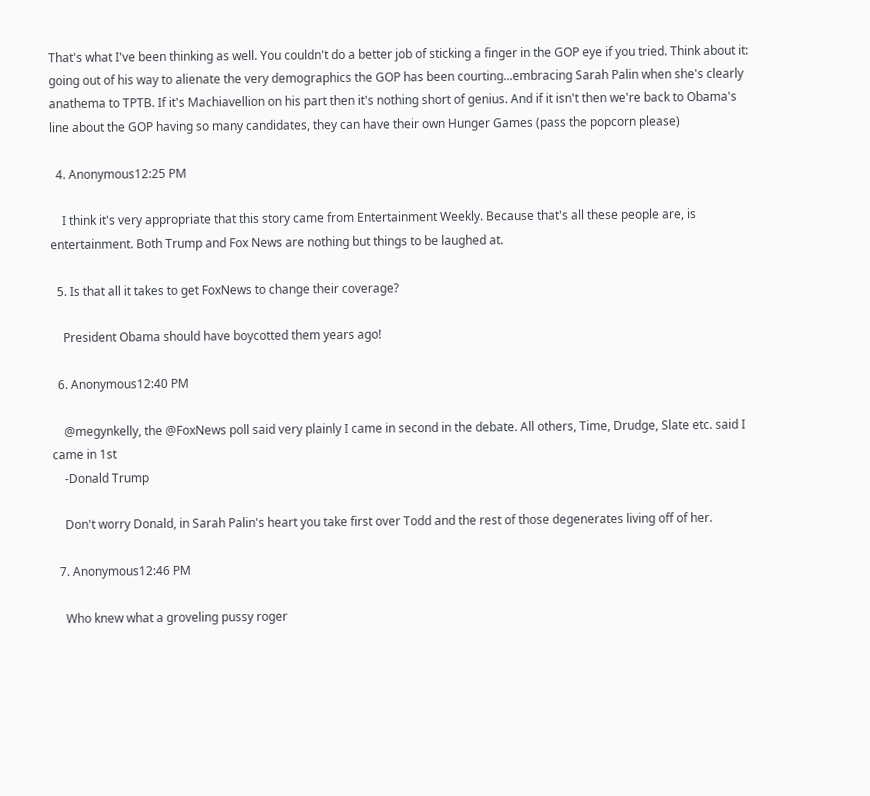That's what I've been thinking as well. You couldn't do a better job of sticking a finger in the GOP eye if you tried. Think about it: going out of his way to alienate the very demographics the GOP has been courting...embracing Sarah Palin when she's clearly anathema to TPTB. If it's Machiavellion on his part then it's nothing short of genius. And if it isn't then we're back to Obama's line about the GOP having so many candidates, they can have their own Hunger Games (pass the popcorn please)

  4. Anonymous12:25 PM

    I think it's very appropriate that this story came from Entertainment Weekly. Because that's all these people are, is entertainment. Both Trump and Fox News are nothing but things to be laughed at.

  5. Is that all it takes to get FoxNews to change their coverage?

    President Obama should have boycotted them years ago!

  6. Anonymous12:40 PM

    @megynkelly, the @FoxNews poll said very plainly I came in second in the debate. All others, Time, Drudge, Slate etc. said I came in 1st
    -Donald Trump

    Don't worry Donald, in Sarah Palin's heart you take first over Todd and the rest of those degenerates living off of her.

  7. Anonymous12:46 PM

    Who knew what a groveling pussy roger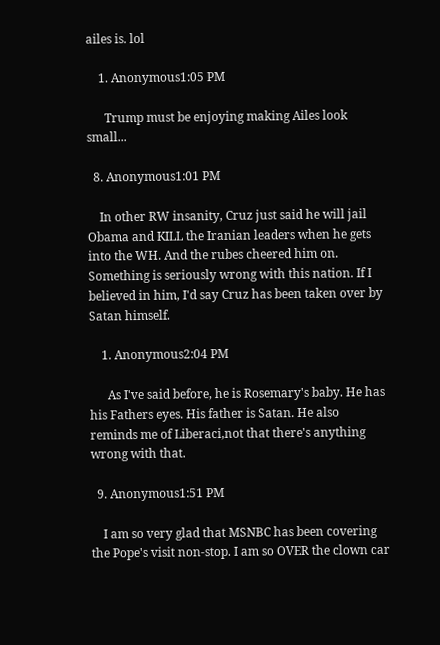ailes is. lol

    1. Anonymous1:05 PM

      Trump must be enjoying making Ailes look small...

  8. Anonymous1:01 PM

    In other RW insanity, Cruz just said he will jail Obama and KILL the Iranian leaders when he gets into the WH. And the rubes cheered him on. Something is seriously wrong with this nation. If I believed in him, I'd say Cruz has been taken over by Satan himself.

    1. Anonymous2:04 PM

      As I've said before, he is Rosemary's baby. He has his Fathers eyes. His father is Satan. He also reminds me of Liberaci,not that there's anything wrong with that.

  9. Anonymous1:51 PM

    I am so very glad that MSNBC has been covering the Pope's visit non-stop. I am so OVER the clown car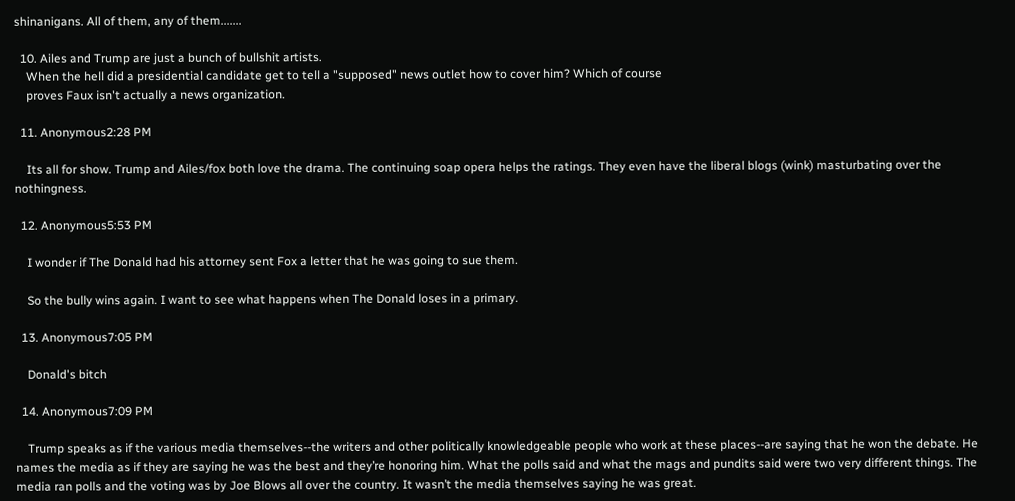shinanigans. All of them, any of them.......

  10. Ailes and Trump are just a bunch of bullshit artists.
    When the hell did a presidential candidate get to tell a "supposed" news outlet how to cover him? Which of course
    proves Faux isn't actually a news organization.

  11. Anonymous2:28 PM

    Its all for show. Trump and Ailes/fox both love the drama. The continuing soap opera helps the ratings. They even have the liberal blogs (wink) masturbating over the nothingness.

  12. Anonymous5:53 PM

    I wonder if The Donald had his attorney sent Fox a letter that he was going to sue them.

    So the bully wins again. I want to see what happens when The Donald loses in a primary.

  13. Anonymous7:05 PM

    Donald's bitch

  14. Anonymous7:09 PM

    Trump speaks as if the various media themselves--the writers and other politically knowledgeable people who work at these places--are saying that he won the debate. He names the media as if they are saying he was the best and they’re honoring him. What the polls said and what the mags and pundits said were two very different things. The media ran polls and the voting was by Joe Blows all over the country. It wasn’t the media themselves saying he was great.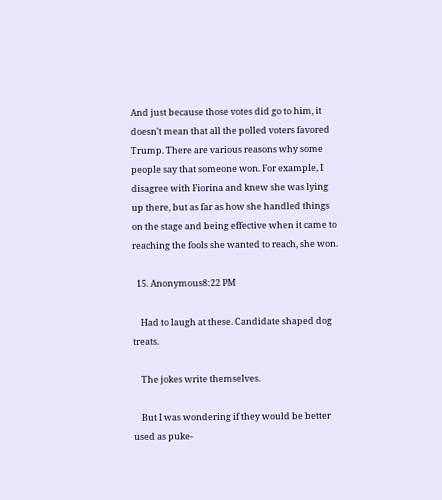And just because those votes did go to him, it doesn't mean that all the polled voters favored Trump. There are various reasons why some people say that someone won. For example, I disagree with Fiorina and knew she was lying up there, but as far as how she handled things on the stage and being effective when it came to reaching the fools she wanted to reach, she won.

  15. Anonymous8:22 PM

    Had to laugh at these. Candidate shaped dog treats.

    The jokes write themselves.

    But I was wondering if they would be better used as puke-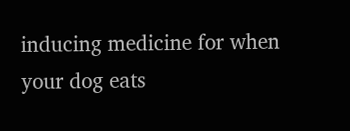inducing medicine for when your dog eats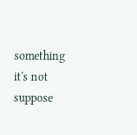something it's not suppose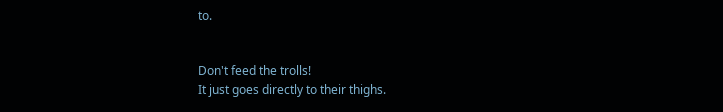to.


Don't feed the trolls!
It just goes directly to their thighs.